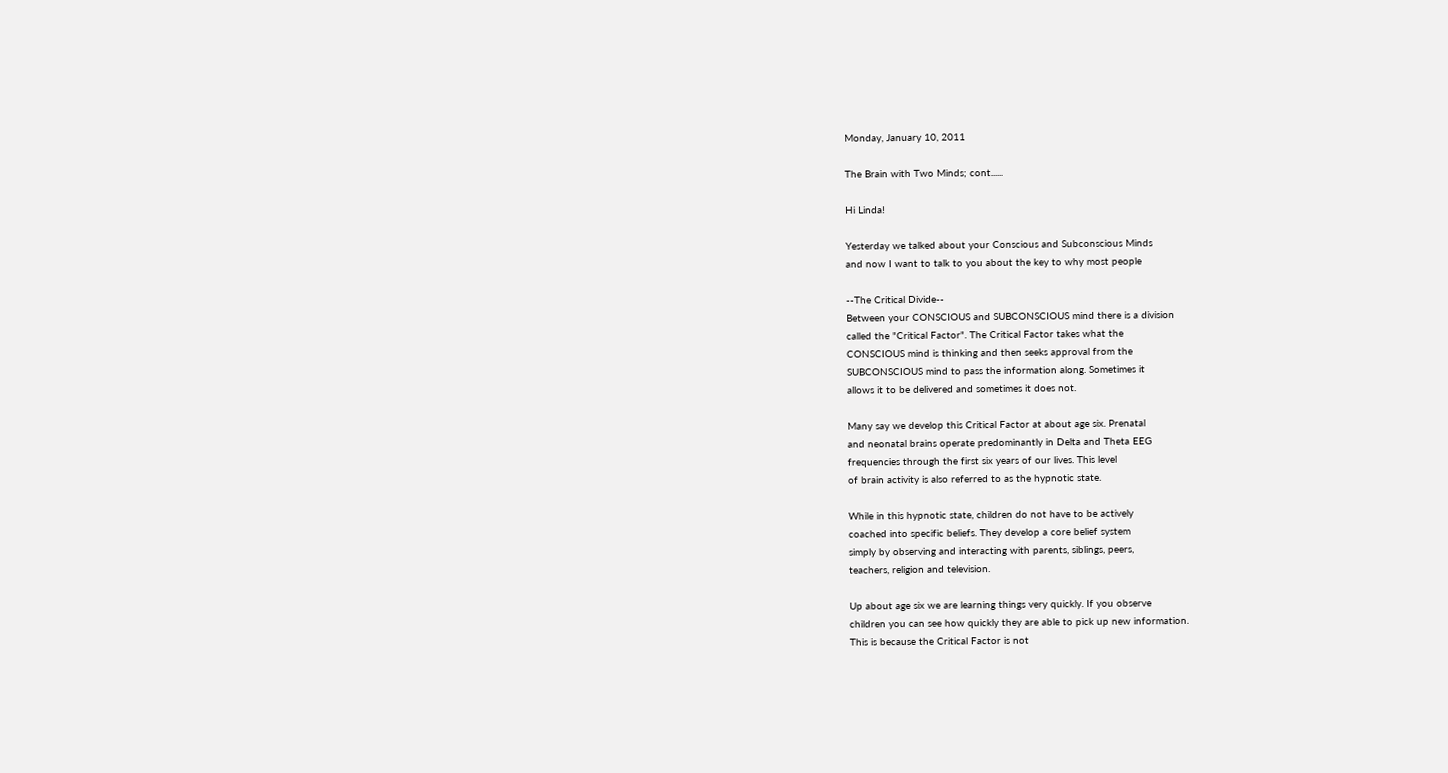Monday, January 10, 2011

The Brain with Two Minds; cont......

Hi Linda!

Yesterday we talked about your Conscious and Subconscious Minds
and now I want to talk to you about the key to why most people

--The Critical Divide--
Between your CONSCIOUS and SUBCONSCIOUS mind there is a division
called the "Critical Factor". The Critical Factor takes what the
CONSCIOUS mind is thinking and then seeks approval from the
SUBCONSCIOUS mind to pass the information along. Sometimes it
allows it to be delivered and sometimes it does not.

Many say we develop this Critical Factor at about age six. Prenatal
and neonatal brains operate predominantly in Delta and Theta EEG
frequencies through the first six years of our lives. This level
of brain activity is also referred to as the hypnotic state.

While in this hypnotic state, children do not have to be actively
coached into specific beliefs. They develop a core belief system
simply by observing and interacting with parents, siblings, peers,
teachers, religion and television.

Up about age six we are learning things very quickly. If you observe
children you can see how quickly they are able to pick up new information.
This is because the Critical Factor is not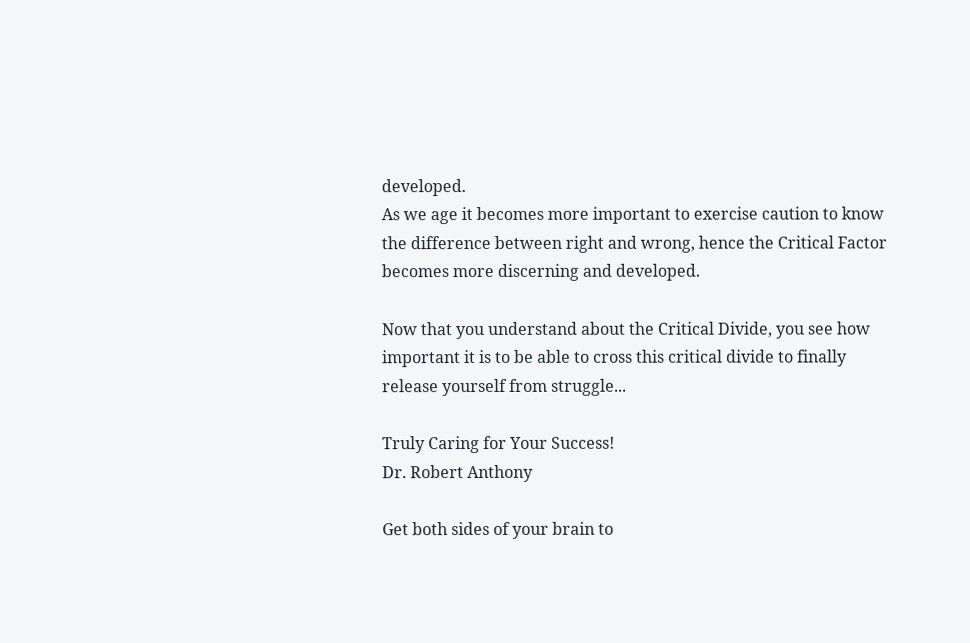developed.
As we age it becomes more important to exercise caution to know
the difference between right and wrong, hence the Critical Factor
becomes more discerning and developed.

Now that you understand about the Critical Divide, you see how
important it is to be able to cross this critical divide to finally
release yourself from struggle...

Truly Caring for Your Success!
Dr. Robert Anthony

Get both sides of your brain to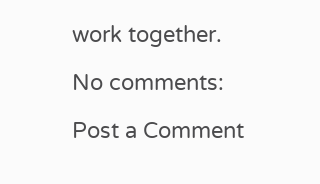work together.

No comments:

Post a Comment